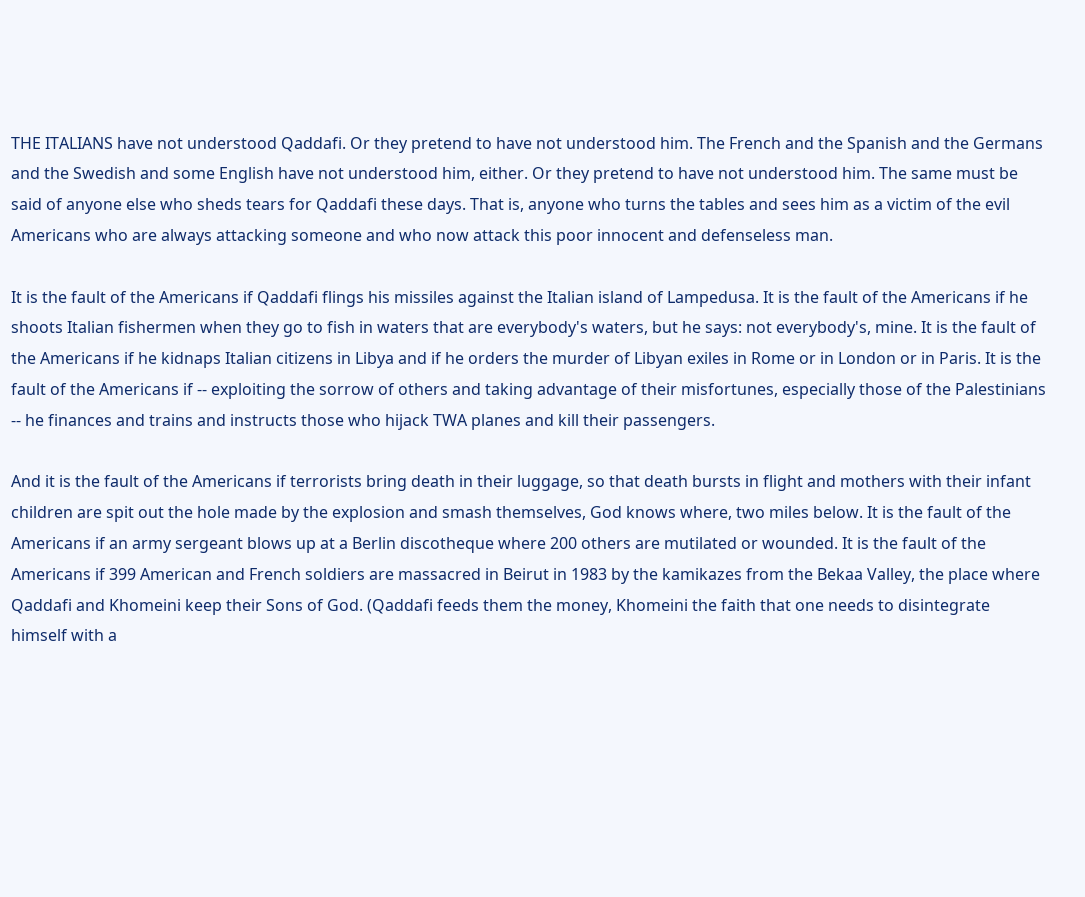THE ITALIANS have not understood Qaddafi. Or they pretend to have not understood him. The French and the Spanish and the Germans and the Swedish and some English have not understood him, either. Or they pretend to have not understood him. The same must be said of anyone else who sheds tears for Qaddafi these days. That is, anyone who turns the tables and sees him as a victim of the evil Americans who are always attacking someone and who now attack this poor innocent and defenseless man.

It is the fault of the Americans if Qaddafi flings his missiles against the Italian island of Lampedusa. It is the fault of the Americans if he shoots Italian fishermen when they go to fish in waters that are everybody's waters, but he says: not everybody's, mine. It is the fault of the Americans if he kidnaps Italian citizens in Libya and if he orders the murder of Libyan exiles in Rome or in London or in Paris. It is the fault of the Americans if -- exploiting the sorrow of others and taking advantage of their misfortunes, especially those of the Palestinians -- he finances and trains and instructs those who hijack TWA planes and kill their passengers.

And it is the fault of the Americans if terrorists bring death in their luggage, so that death bursts in flight and mothers with their infant children are spit out the hole made by the explosion and smash themselves, God knows where, two miles below. It is the fault of the Americans if an army sergeant blows up at a Berlin discotheque where 200 others are mutilated or wounded. It is the fault of the Americans if 399 American and French soldiers are massacred in Beirut in 1983 by the kamikazes from the Bekaa Valley, the place where Qaddafi and Khomeini keep their Sons of God. (Qaddafi feeds them the money, Khomeini the faith that one needs to disintegrate himself with a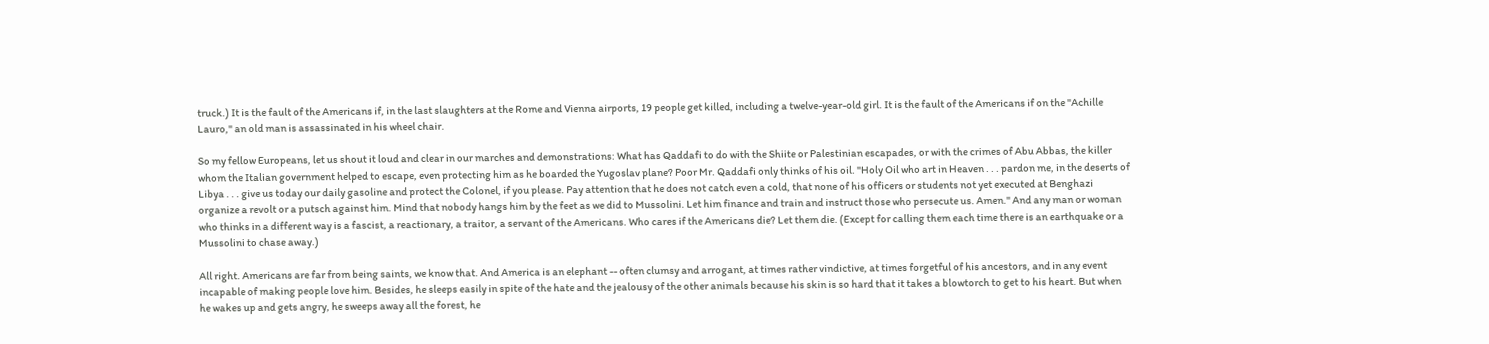truck.) It is the fault of the Americans if, in the last slaughters at the Rome and Vienna airports, 19 people get killed, including a twelve-year-old girl. It is the fault of the Americans if on the "Achille Lauro," an old man is assassinated in his wheel chair.

So my fellow Europeans, let us shout it loud and clear in our marches and demonstrations: What has Qaddafi to do with the Shiite or Palestinian escapades, or with the crimes of Abu Abbas, the killer whom the Italian government helped to escape, even protecting him as he boarded the Yugoslav plane? Poor Mr. Qaddafi only thinks of his oil. "Holy Oil who art in Heaven . . . pardon me, in the deserts of Libya . . . give us today our daily gasoline and protect the Colonel, if you please. Pay attention that he does not catch even a cold, that none of his officers or students not yet executed at Benghazi organize a revolt or a putsch against him. Mind that nobody hangs him by the feet as we did to Mussolini. Let him finance and train and instruct those who persecute us. Amen." And any man or woman who thinks in a different way is a fascist, a reactionary, a traitor, a servant of the Americans. Who cares if the Americans die? Let them die. (Except for calling them each time there is an earthquake or a Mussolini to chase away.)

All right. Americans are far from being saints, we know that. And America is an elephant -- often clumsy and arrogant, at times rather vindictive, at times forgetful of his ancestors, and in any event incapable of making people love him. Besides, he sleeps easily in spite of the hate and the jealousy of the other animals because his skin is so hard that it takes a blowtorch to get to his heart. But when he wakes up and gets angry, he sweeps away all the forest, he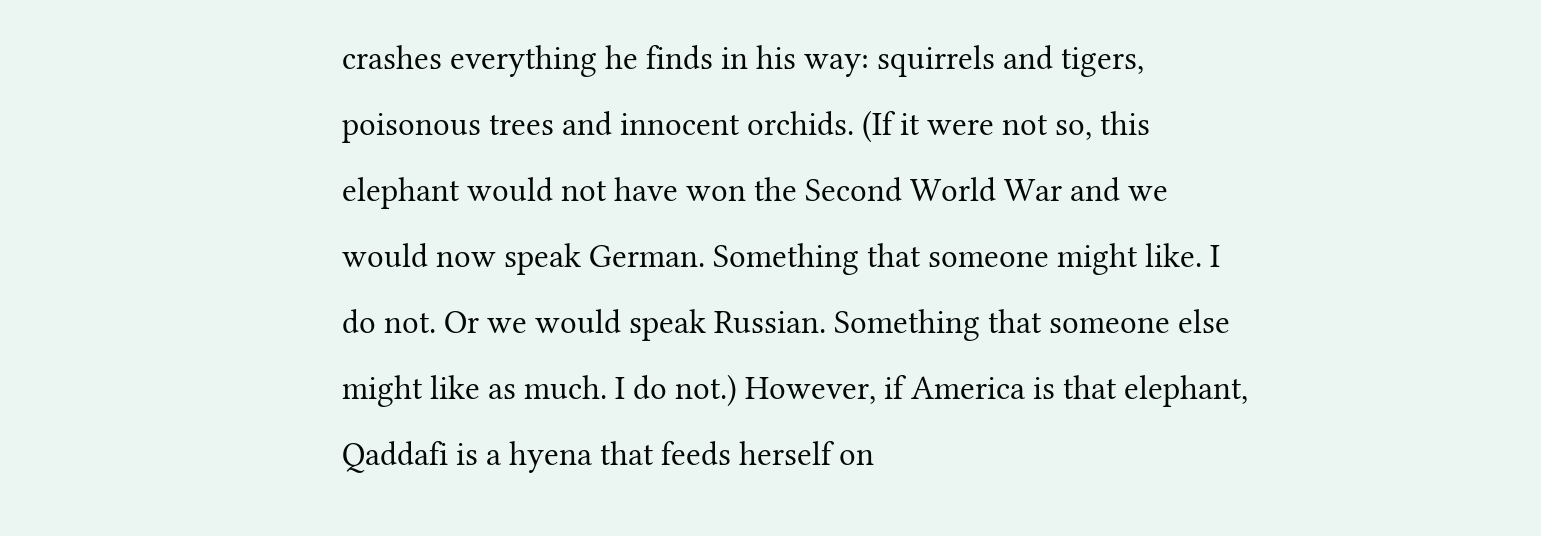crashes everything he finds in his way: squirrels and tigers, poisonous trees and innocent orchids. (If it were not so, this elephant would not have won the Second World War and we would now speak German. Something that someone might like. I do not. Or we would speak Russian. Something that someone else might like as much. I do not.) However, if America is that elephant, Qaddafi is a hyena that feeds herself on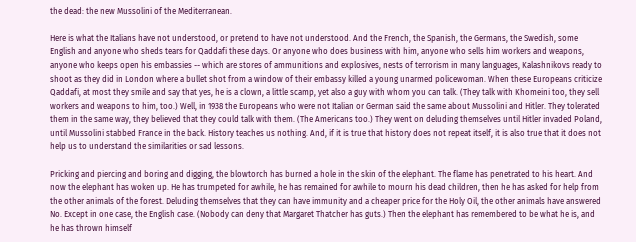the dead: the new Mussolini of the Mediterranean.

Here is what the Italians have not understood, or pretend to have not understood. And the French, the Spanish, the Germans, the Swedish, some English and anyone who sheds tears for Qaddafi these days. Or anyone who does business with him, anyone who sells him workers and weapons, anyone who keeps open his embassies -- which are stores of ammunitions and explosives, nests of terrorism in many languages, Kalashnikovs ready to shoot as they did in London where a bullet shot from a window of their embassy killed a young unarmed policewoman. When these Europeans criticize Qaddafi, at most they smile and say that yes, he is a clown, a little scamp, yet also a guy with whom you can talk. (They talk with Khomeini too, they sell workers and weapons to him, too.) Well, in 1938 the Europeans who were not Italian or German said the same about Mussolini and Hitler. They tolerated them in the same way, they believed that they could talk with them. (The Americans too.) They went on deluding themselves until Hitler invaded Poland, until Mussolini stabbed France in the back. History teaches us nothing. And, if it is true that history does not repeat itself, it is also true that it does not help us to understand the similarities or sad lessons.

Pricking and piercing and boring and digging, the blowtorch has burned a hole in the skin of the elephant. The flame has penetrated to his heart. And now the elephant has woken up. He has trumpeted for awhile, he has remained for awhile to mourn his dead children, then he has asked for help from the other animals of the forest. Deluding themselves that they can have immunity and a cheaper price for the Holy Oil, the other animals have answered No. Except in one case, the English case. (Nobody can deny that Margaret Thatcher has guts.) Then the elephant has remembered to be what he is, and he has thrown himself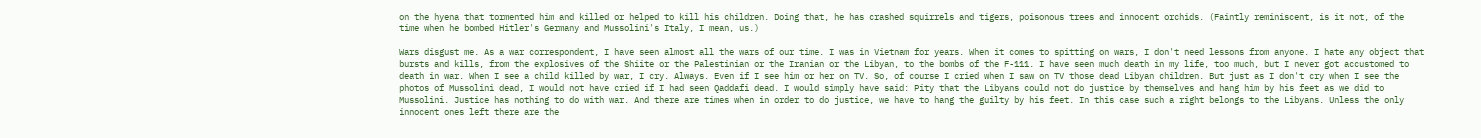on the hyena that tormented him and killed or helped to kill his children. Doing that, he has crashed squirrels and tigers, poisonous trees and innocent orchids. (Faintly reminiscent, is it not, of the time when he bombed Hitler's Germany and Mussolini's Italy, I mean, us.)

Wars disgust me. As a war correspondent, I have seen almost all the wars of our time. I was in Vietnam for years. When it comes to spitting on wars, I don't need lessons from anyone. I hate any object that bursts and kills, from the explosives of the Shiite or the Palestinian or the Iranian or the Libyan, to the bombs of the F-111. I have seen much death in my life, too much, but I never got accustomed to death in war. When I see a child killed by war, I cry. Always. Even if I see him or her on TV. So, of course I cried when I saw on TV those dead Libyan children. But just as I don't cry when I see the photos of Mussolini dead, I would not have cried if I had seen Qaddafi dead. I would simply have said: Pity that the Libyans could not do justice by themselves and hang him by his feet as we did to Mussolini. Justice has nothing to do with war. And there are times when in order to do justice, we have to hang the guilty by his feet. In this case such a right belongs to the Libyans. Unless the only innocent ones left there are the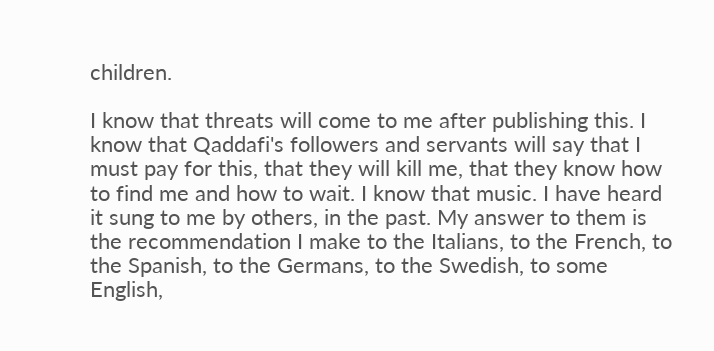children.

I know that threats will come to me after publishing this. I know that Qaddafi's followers and servants will say that I must pay for this, that they will kill me, that they know how to find me and how to wait. I know that music. I have heard it sung to me by others, in the past. My answer to them is the recommendation I make to the Italians, to the French, to the Spanish, to the Germans, to the Swedish, to some English,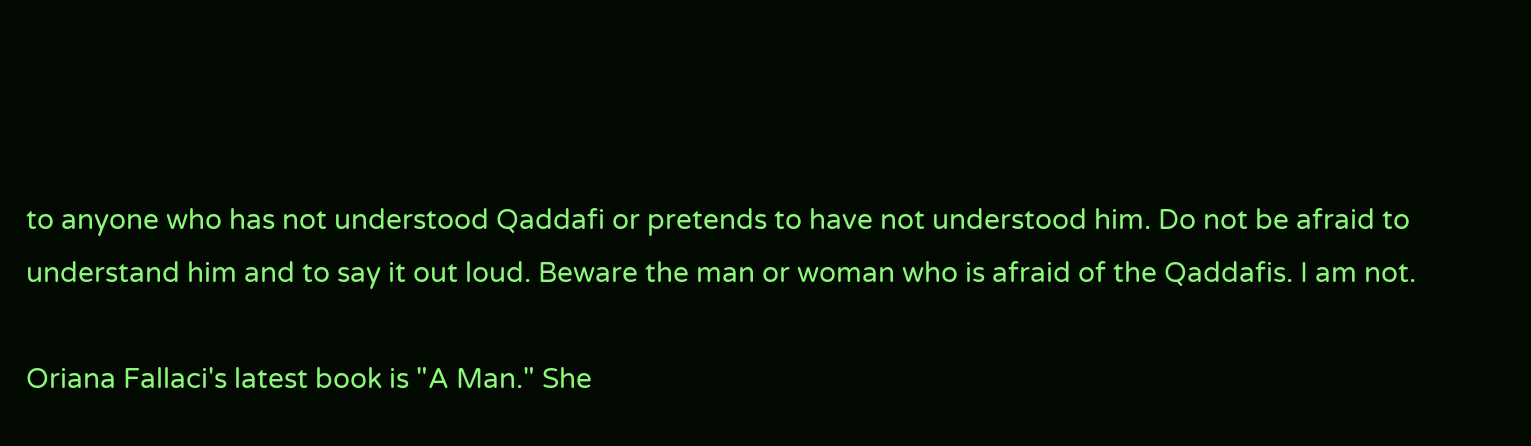to anyone who has not understood Qaddafi or pretends to have not understood him. Do not be afraid to understand him and to say it out loud. Beware the man or woman who is afraid of the Qaddafis. I am not.

Oriana Fallaci's latest book is "A Man." She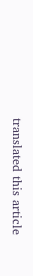translated this article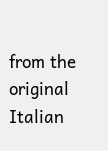from the original Italian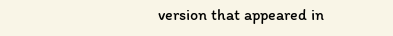version that appeared in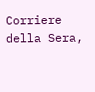Corriere della Sera,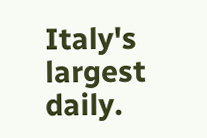Italy's largest daily.